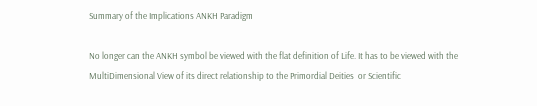Summary of the Implications ANKH Paradigm

No longer can the ANKH symbol be viewed with the flat definition of Life. It has to be viewed with the MultiDimensional View of its direct relationship to the Primordial Deities  or Scientific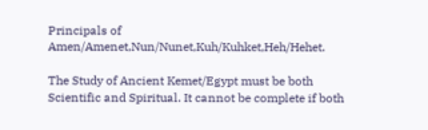Principals of Amen/Amenet,Nun/Nunet,Kuh/Kuhket,Heh/Hehet.

The Study of Ancient Kemet/Egypt must be both Scientific and Spiritual. It cannot be complete if both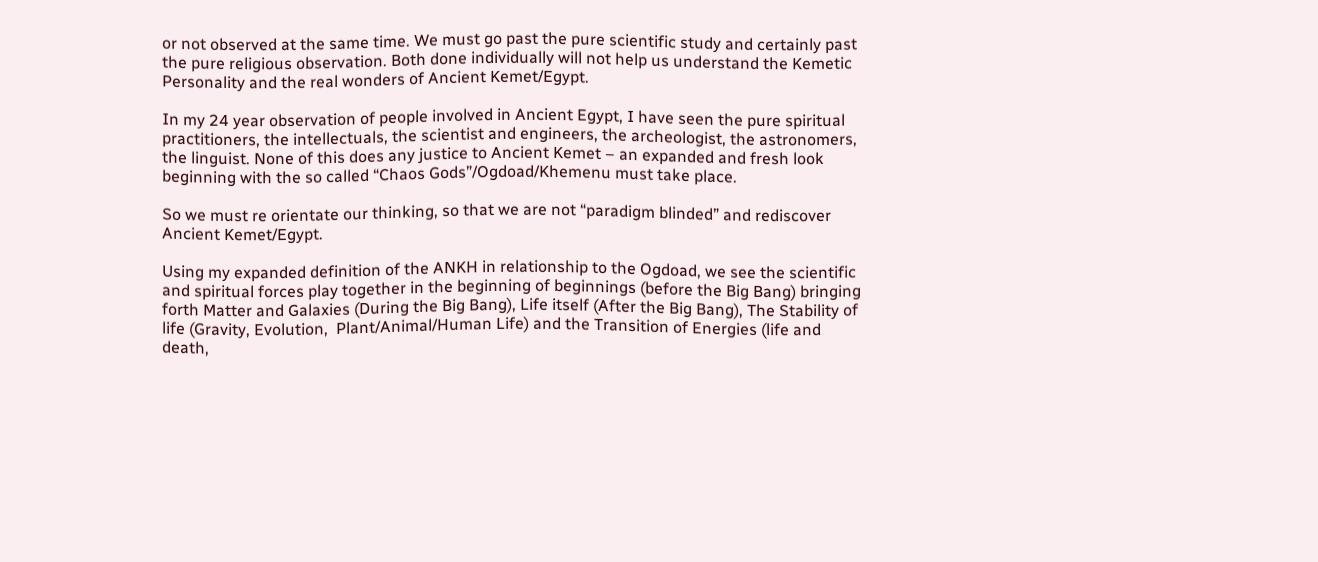or not observed at the same time. We must go past the pure scientific study and certainly past the pure religious observation. Both done individually will not help us understand the Kemetic Personality and the real wonders of Ancient Kemet/Egypt.

In my 24 year observation of people involved in Ancient Egypt, I have seen the pure spiritual practitioners, the intellectuals, the scientist and engineers, the archeologist, the astronomers,  the linguist. None of this does any justice to Ancient Kemet – an expanded and fresh look beginning with the so called “Chaos Gods”/Ogdoad/Khemenu must take place.

So we must re orientate our thinking, so that we are not “paradigm blinded” and rediscover Ancient Kemet/Egypt.

Using my expanded definition of the ANKH in relationship to the Ogdoad, we see the scientific and spiritual forces play together in the beginning of beginnings (before the Big Bang) bringing forth Matter and Galaxies (During the Big Bang), Life itself (After the Big Bang), The Stability of life (Gravity, Evolution,  Plant/Animal/Human Life) and the Transition of Energies (life and death,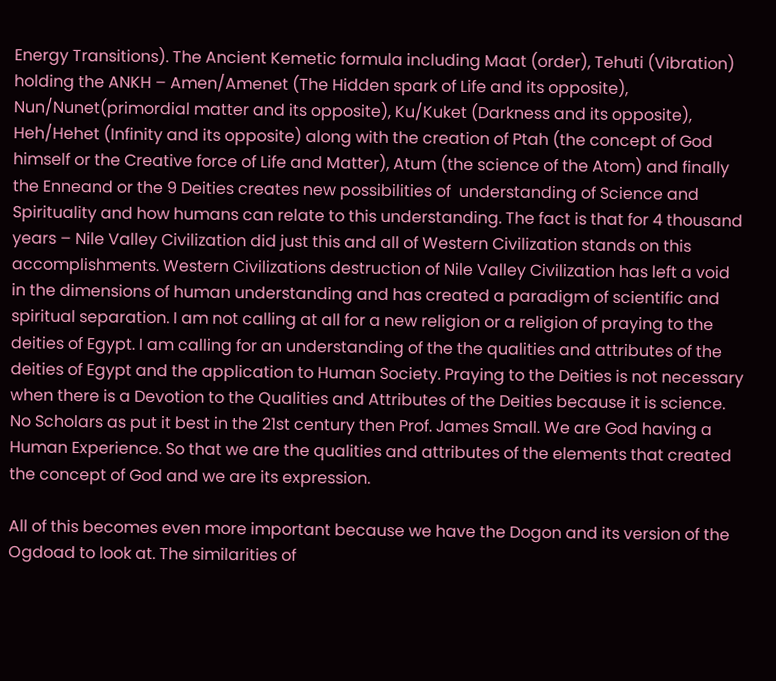Energy Transitions). The Ancient Kemetic formula including Maat (order), Tehuti (Vibration) holding the ANKH – Amen/Amenet (The Hidden spark of Life and its opposite), Nun/Nunet(primordial matter and its opposite), Ku/Kuket (Darkness and its opposite), Heh/Hehet (Infinity and its opposite) along with the creation of Ptah (the concept of God himself or the Creative force of Life and Matter), Atum (the science of the Atom) and finally the Enneand or the 9 Deities creates new possibilities of  understanding of Science and Spirituality and how humans can relate to this understanding. The fact is that for 4 thousand years – Nile Valley Civilization did just this and all of Western Civilization stands on this accomplishments. Western Civilizations destruction of Nile Valley Civilization has left a void in the dimensions of human understanding and has created a paradigm of scientific and spiritual separation. I am not calling at all for a new religion or a religion of praying to the deities of Egypt. I am calling for an understanding of the the qualities and attributes of the deities of Egypt and the application to Human Society. Praying to the Deities is not necessary when there is a Devotion to the Qualities and Attributes of the Deities because it is science. No Scholars as put it best in the 21st century then Prof. James Small. We are God having a Human Experience. So that we are the qualities and attributes of the elements that created the concept of God and we are its expression.

All of this becomes even more important because we have the Dogon and its version of the Ogdoad to look at. The similarities of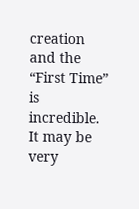creation and the “First Time” is incredible.  It may be very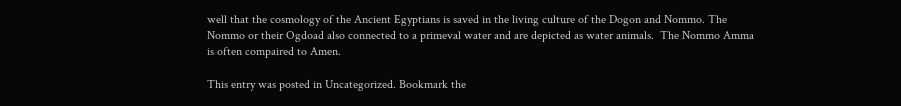well that the cosmology of the Ancient Egyptians is saved in the living culture of the Dogon and Nommo. The Nommo or their Ogdoad also connected to a primeval water and are depicted as water animals.  The Nommo Amma is often compaired to Amen.

This entry was posted in Uncategorized. Bookmark the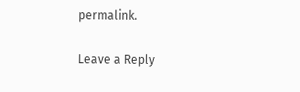permalink.

Leave a Reply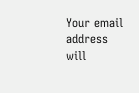Your email address will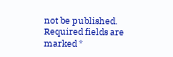not be published. Required fields are marked *